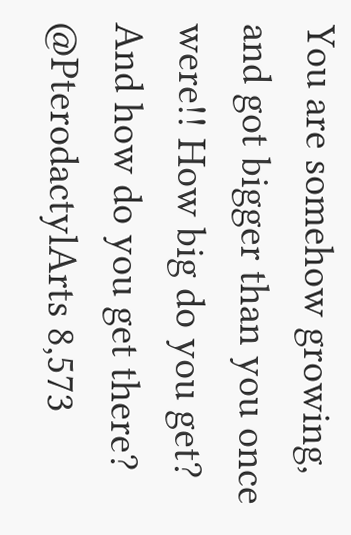You are somehow growing, and got bigger than you once were!! How big do you get? And how do you get there?
@PterodactylArts 8,573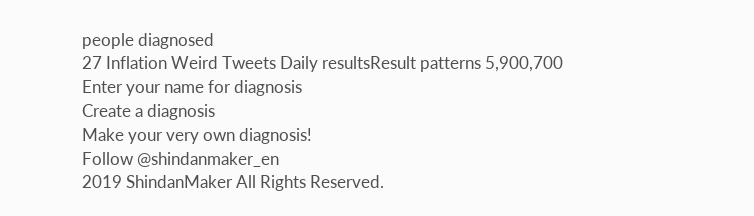people diagnosed
27 Inflation Weird Tweets Daily resultsResult patterns 5,900,700
Enter your name for diagnosis
Create a diagnosis
Make your very own diagnosis!
Follow @shindanmaker_en
2019 ShindanMaker All Rights Reserved.